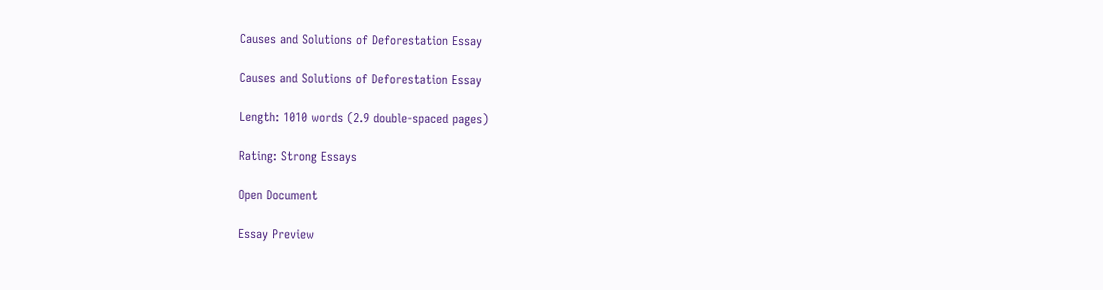Causes and Solutions of Deforestation Essay

Causes and Solutions of Deforestation Essay

Length: 1010 words (2.9 double-spaced pages)

Rating: Strong Essays

Open Document

Essay Preview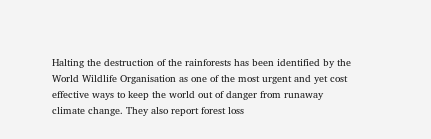Halting the destruction of the rainforests has been identified by the World Wildlife Organisation as one of the most urgent and yet cost effective ways to keep the world out of danger from runaway climate change. They also report forest loss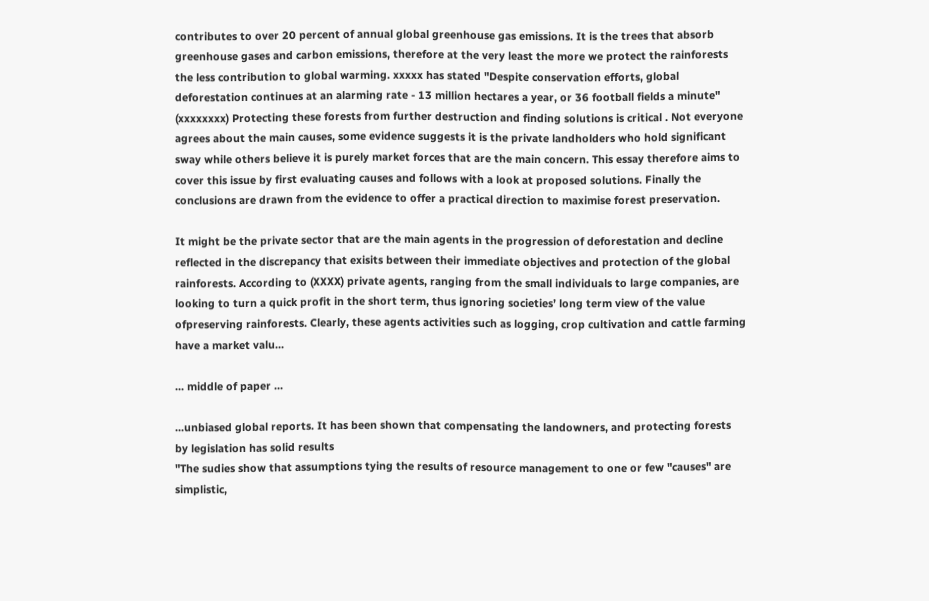contributes to over 20 percent of annual global greenhouse gas emissions. It is the trees that absorb greenhouse gases and carbon emissions, therefore at the very least the more we protect the rainforests the less contribution to global warming. xxxxx has stated "Despite conservation efforts, global deforestation continues at an alarming rate - 13 million hectares a year, or 36 football fields a minute" (xxxxxxxx) Protecting these forests from further destruction and finding solutions is critical . Not everyone agrees about the main causes, some evidence suggests it is the private landholders who hold significant sway while others believe it is purely market forces that are the main concern. This essay therefore aims to cover this issue by first evaluating causes and follows with a look at proposed solutions. Finally the conclusions are drawn from the evidence to offer a practical direction to maximise forest preservation.

It might be the private sector that are the main agents in the progression of deforestation and decline reflected in the discrepancy that exisits between their immediate objectives and protection of the global rainforests. According to (XXXX) private agents, ranging from the small individuals to large companies, are looking to turn a quick profit in the short term, thus ignoring societies’ long term view of the value ofpreserving rainforests. Clearly, these agents activities such as logging, crop cultivation and cattle farming have a market valu...

... middle of paper ...

...unbiased global reports. It has been shown that compensating the landowners, and protecting forests by legislation has solid results
"The sudies show that assumptions tying the results of resource management to one or few "causes" are simplistic,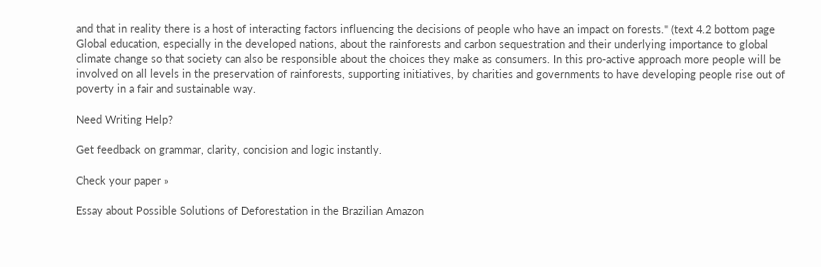and that in reality there is a host of interacting factors influencing the decisions of people who have an impact on forests." (text 4.2 bottom page
Global education, especially in the developed nations, about the rainforests and carbon sequestration and their underlying importance to global climate change so that society can also be responsible about the choices they make as consumers. In this pro-active approach more people will be involved on all levels in the preservation of rainforests, supporting initiatives, by charities and governments to have developing people rise out of poverty in a fair and sustainable way.

Need Writing Help?

Get feedback on grammar, clarity, concision and logic instantly.

Check your paper »

Essay about Possible Solutions of Deforestation in the Brazilian Amazon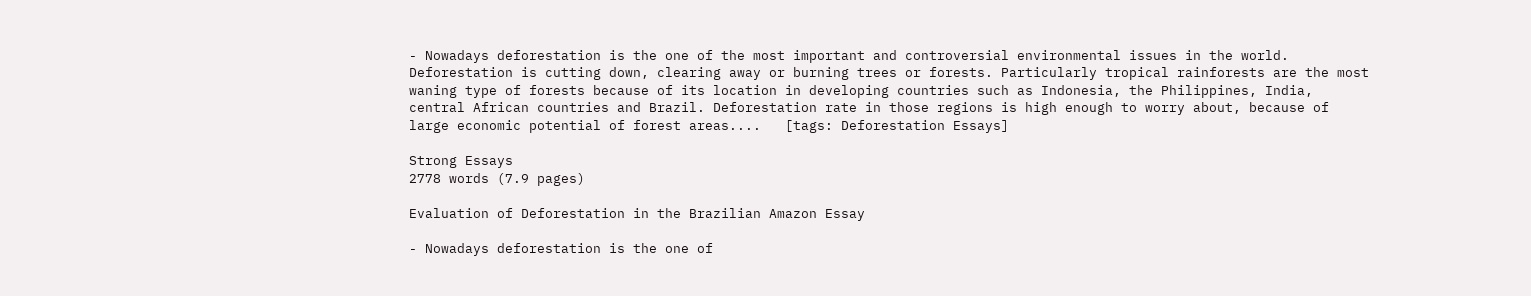- Nowadays deforestation is the one of the most important and controversial environmental issues in the world. Deforestation is cutting down, clearing away or burning trees or forests. Particularly tropical rainforests are the most waning type of forests because of its location in developing countries such as Indonesia, the Philippines, India, central African countries and Brazil. Deforestation rate in those regions is high enough to worry about, because of large economic potential of forest areas....   [tags: Deforestation Essays]

Strong Essays
2778 words (7.9 pages)

Evaluation of Deforestation in the Brazilian Amazon Essay

- Nowadays deforestation is the one of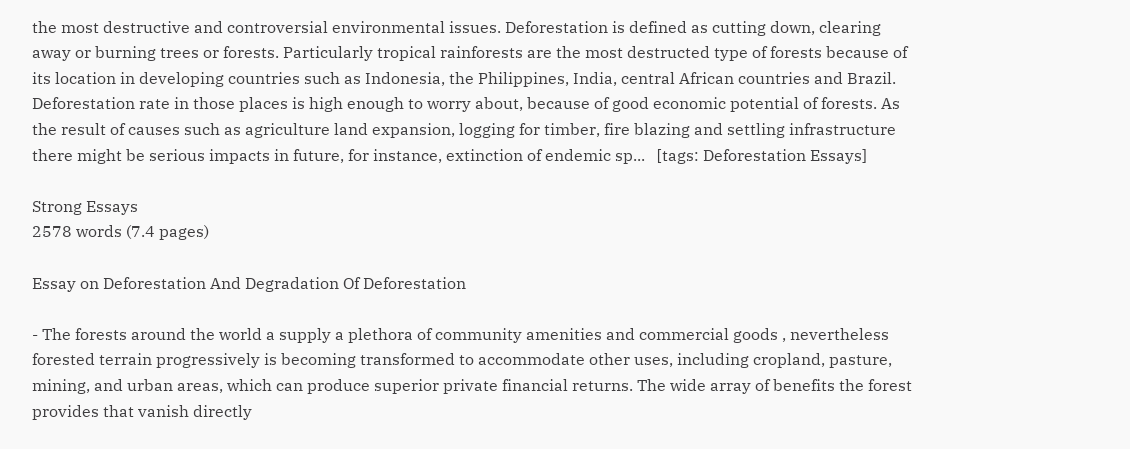the most destructive and controversial environmental issues. Deforestation is defined as cutting down, clearing away or burning trees or forests. Particularly tropical rainforests are the most destructed type of forests because of its location in developing countries such as Indonesia, the Philippines, India, central African countries and Brazil. Deforestation rate in those places is high enough to worry about, because of good economic potential of forests. As the result of causes such as agriculture land expansion, logging for timber, fire blazing and settling infrastructure there might be serious impacts in future, for instance, extinction of endemic sp...   [tags: Deforestation Essays]

Strong Essays
2578 words (7.4 pages)

Essay on Deforestation And Degradation Of Deforestation

- The forests around the world a supply a plethora of community amenities and commercial goods , nevertheless forested terrain progressively is becoming transformed to accommodate other uses, including cropland, pasture, mining, and urban areas, which can produce superior private financial returns. The wide array of benefits the forest provides that vanish directly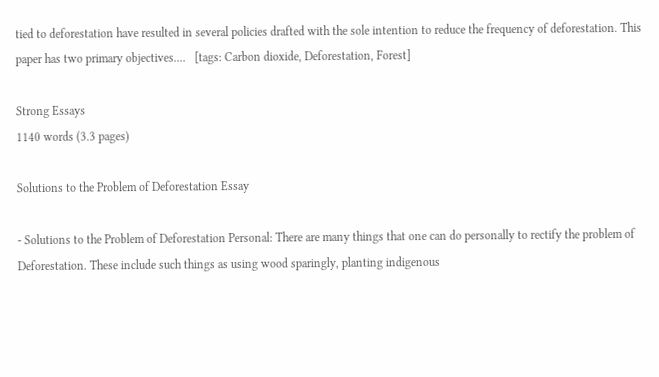tied to deforestation have resulted in several policies drafted with the sole intention to reduce the frequency of deforestation. This paper has two primary objectives....   [tags: Carbon dioxide, Deforestation, Forest]

Strong Essays
1140 words (3.3 pages)

Solutions to the Problem of Deforestation Essay

- Solutions to the Problem of Deforestation Personal: There are many things that one can do personally to rectify the problem of Deforestation. These include such things as using wood sparingly, planting indigenous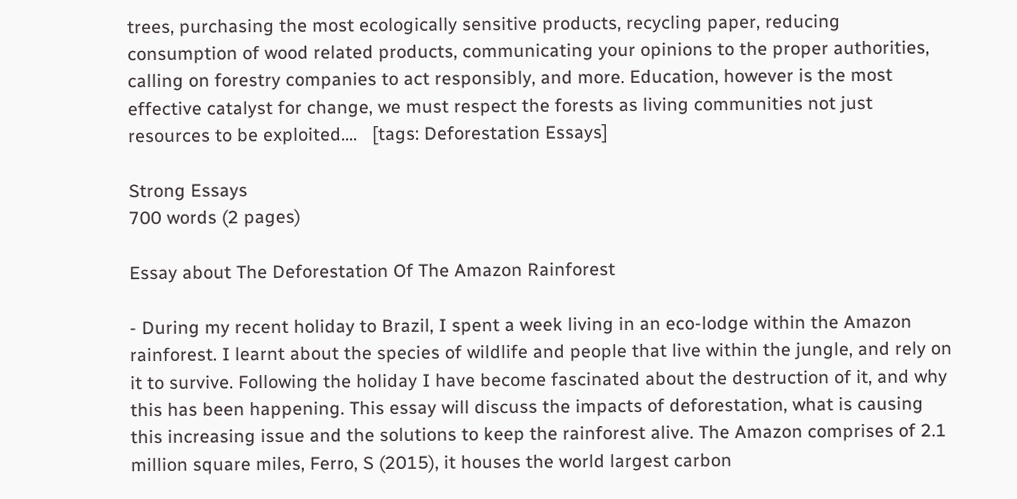trees, purchasing the most ecologically sensitive products, recycling paper, reducing consumption of wood related products, communicating your opinions to the proper authorities, calling on forestry companies to act responsibly, and more. Education, however is the most effective catalyst for change, we must respect the forests as living communities not just resources to be exploited....   [tags: Deforestation Essays]

Strong Essays
700 words (2 pages)

Essay about The Deforestation Of The Amazon Rainforest

- During my recent holiday to Brazil, I spent a week living in an eco-lodge within the Amazon rainforest. I learnt about the species of wildlife and people that live within the jungle, and rely on it to survive. Following the holiday I have become fascinated about the destruction of it, and why this has been happening. This essay will discuss the impacts of deforestation, what is causing this increasing issue and the solutions to keep the rainforest alive. The Amazon comprises of 2.1 million square miles, Ferro, S (2015), it houses the world largest carbon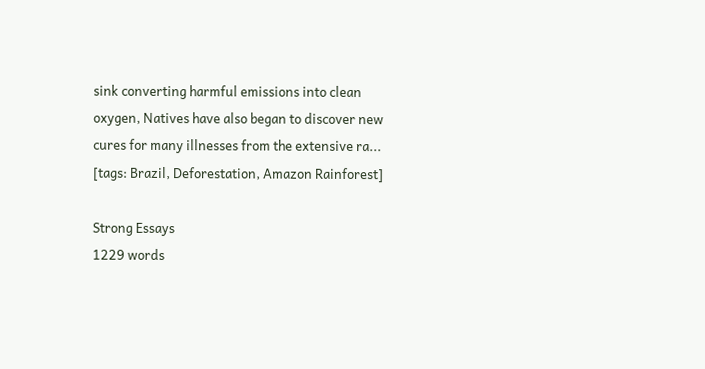sink converting harmful emissions into clean oxygen, Natives have also began to discover new cures for many illnesses from the extensive ra...   [tags: Brazil, Deforestation, Amazon Rainforest]

Strong Essays
1229 words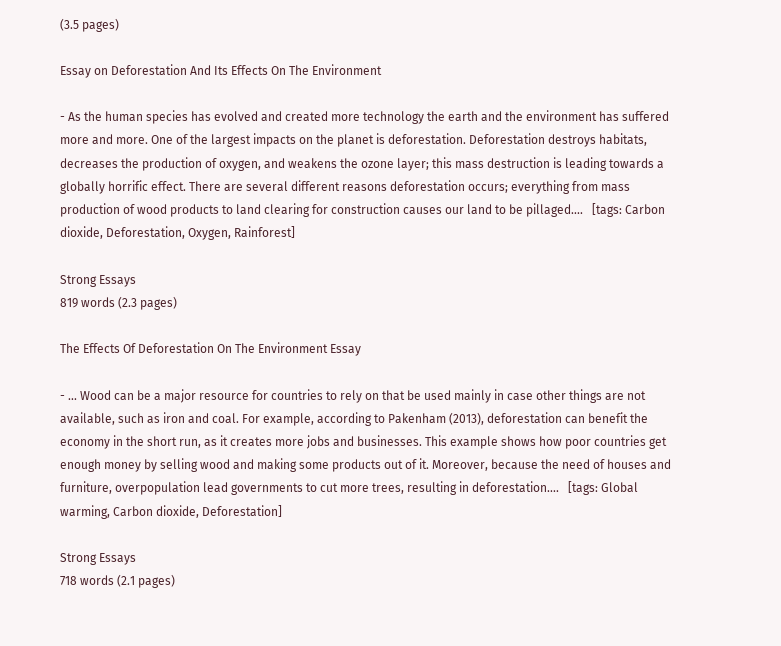(3.5 pages)

Essay on Deforestation And Its Effects On The Environment

- As the human species has evolved and created more technology the earth and the environment has suffered more and more. One of the largest impacts on the planet is deforestation. Deforestation destroys habitats, decreases the production of oxygen, and weakens the ozone layer; this mass destruction is leading towards a globally horrific effect. There are several different reasons deforestation occurs; everything from mass production of wood products to land clearing for construction causes our land to be pillaged....   [tags: Carbon dioxide, Deforestation, Oxygen, Rainforest]

Strong Essays
819 words (2.3 pages)

The Effects Of Deforestation On The Environment Essay

- ... Wood can be a major resource for countries to rely on that be used mainly in case other things are not available, such as iron and coal. For example, according to Pakenham (2013), deforestation can benefit the economy in the short run, as it creates more jobs and businesses. This example shows how poor countries get enough money by selling wood and making some products out of it. Moreover, because the need of houses and furniture, overpopulation lead governments to cut more trees, resulting in deforestation....   [tags: Global warming, Carbon dioxide, Deforestation]

Strong Essays
718 words (2.1 pages)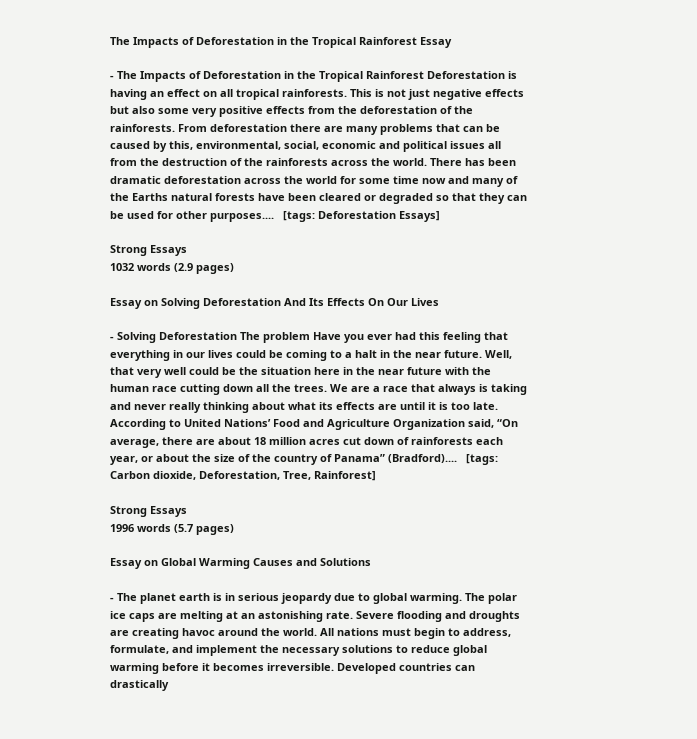The Impacts of Deforestation in the Tropical Rainforest Essay

- The Impacts of Deforestation in the Tropical Rainforest Deforestation is having an effect on all tropical rainforests. This is not just negative effects but also some very positive effects from the deforestation of the rainforests. From deforestation there are many problems that can be caused by this, environmental, social, economic and political issues all from the destruction of the rainforests across the world. There has been dramatic deforestation across the world for some time now and many of the Earths natural forests have been cleared or degraded so that they can be used for other purposes....   [tags: Deforestation Essays]

Strong Essays
1032 words (2.9 pages)

Essay on Solving Deforestation And Its Effects On Our Lives

- Solving Deforestation The problem Have you ever had this feeling that everything in our lives could be coming to a halt in the near future. Well, that very well could be the situation here in the near future with the human race cutting down all the trees. We are a race that always is taking and never really thinking about what its effects are until it is too late. According to United Nations’ Food and Agriculture Organization said, “On average, there are about 18 million acres cut down of rainforests each year, or about the size of the country of Panama” (Bradford)....   [tags: Carbon dioxide, Deforestation, Tree, Rainforest]

Strong Essays
1996 words (5.7 pages)

Essay on Global Warming Causes and Solutions

- The planet earth is in serious jeopardy due to global warming. The polar ice caps are melting at an astonishing rate. Severe flooding and droughts are creating havoc around the world. All nations must begin to address, formulate, and implement the necessary solutions to reduce global warming before it becomes irreversible. Developed countries can drastically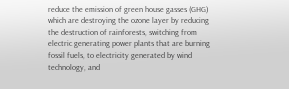reduce the emission of green house gasses (GHG) which are destroying the ozone layer by reducing the destruction of rainforests, switching from electric generating power plants that are burning fossil fuels, to electricity generated by wind technology, and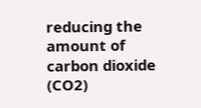reducing the amount of carbon dioxide (CO2)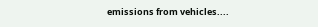emissions from vehicles....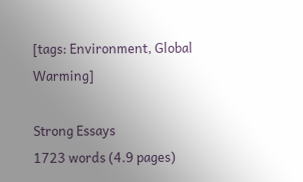[tags: Environment, Global Warming]

Strong Essays
1723 words (4.9 pages)